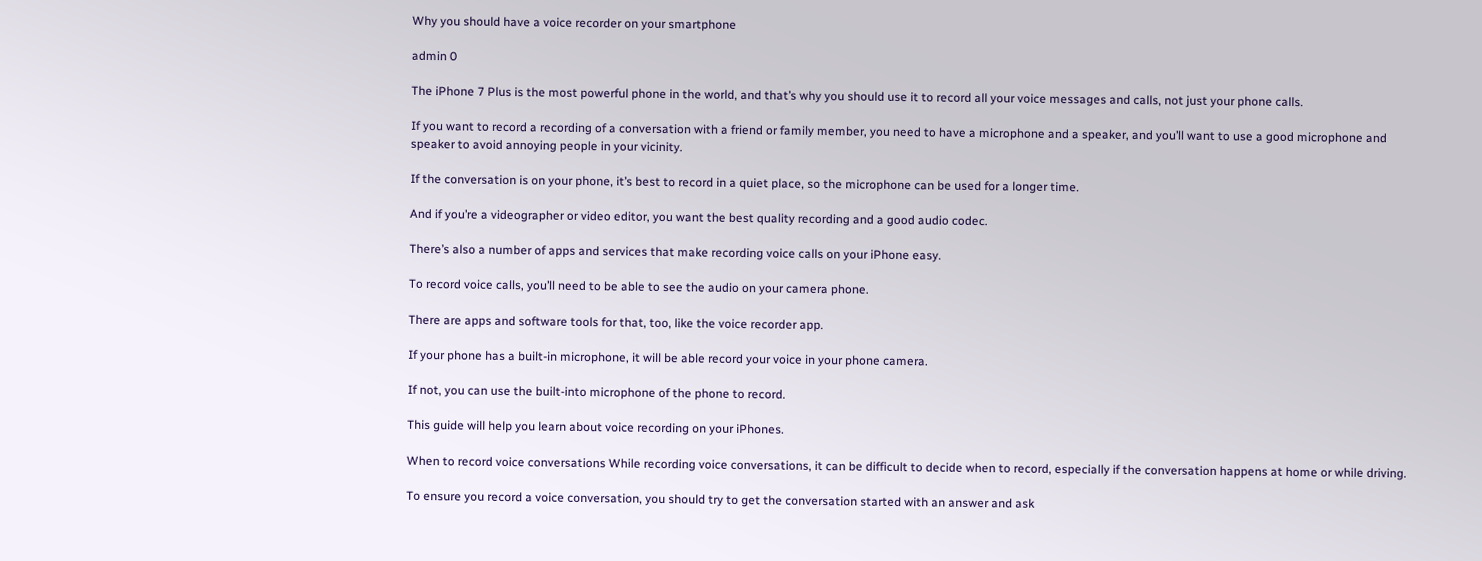Why you should have a voice recorder on your smartphone

admin 0

The iPhone 7 Plus is the most powerful phone in the world, and that’s why you should use it to record all your voice messages and calls, not just your phone calls.

If you want to record a recording of a conversation with a friend or family member, you need to have a microphone and a speaker, and you’ll want to use a good microphone and speaker to avoid annoying people in your vicinity.

If the conversation is on your phone, it’s best to record in a quiet place, so the microphone can be used for a longer time.

And if you’re a videographer or video editor, you want the best quality recording and a good audio codec.

There’s also a number of apps and services that make recording voice calls on your iPhone easy.

To record voice calls, you’ll need to be able to see the audio on your camera phone.

There are apps and software tools for that, too, like the voice recorder app.

If your phone has a built-in microphone, it will be able record your voice in your phone camera.

If not, you can use the built-into microphone of the phone to record.

This guide will help you learn about voice recording on your iPhones.

When to record voice conversations While recording voice conversations, it can be difficult to decide when to record, especially if the conversation happens at home or while driving.

To ensure you record a voice conversation, you should try to get the conversation started with an answer and ask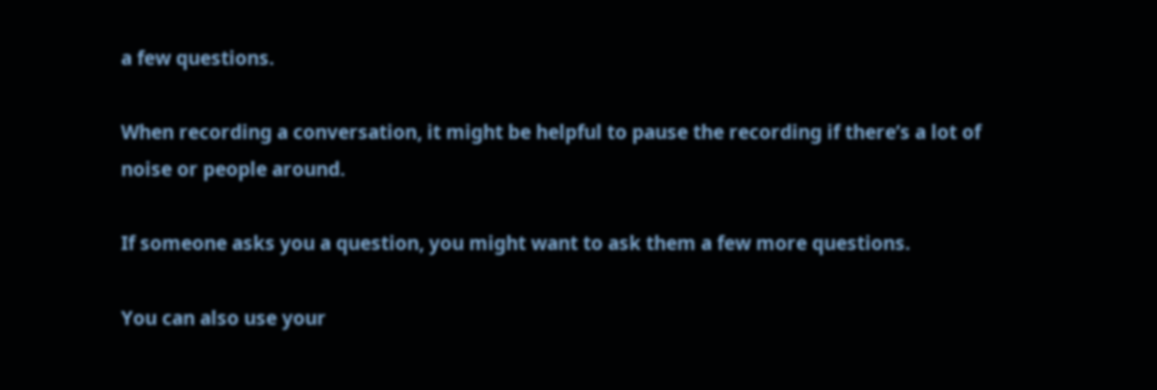a few questions.

When recording a conversation, it might be helpful to pause the recording if there’s a lot of noise or people around.

If someone asks you a question, you might want to ask them a few more questions.

You can also use your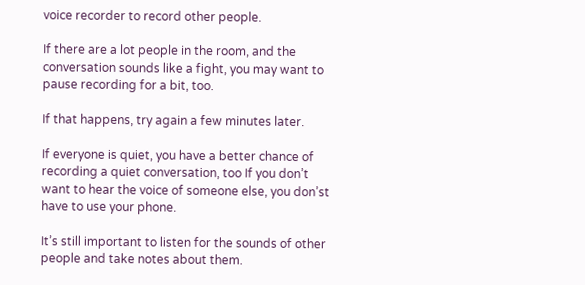voice recorder to record other people.

If there are a lot people in the room, and the conversation sounds like a fight, you may want to pause recording for a bit, too.

If that happens, try again a few minutes later.

If everyone is quiet, you have a better chance of recording a quiet conversation, too If you don’t want to hear the voice of someone else, you don’st have to use your phone.

It’s still important to listen for the sounds of other people and take notes about them.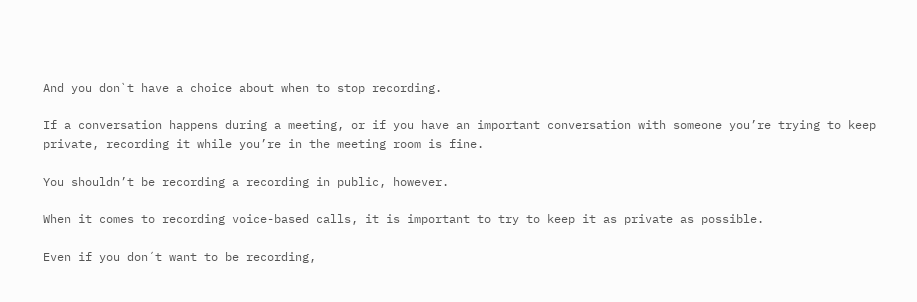And you don`t have a choice about when to stop recording.

If a conversation happens during a meeting, or if you have an important conversation with someone you’re trying to keep private, recording it while you’re in the meeting room is fine.

You shouldn’t be recording a recording in public, however.

When it comes to recording voice-based calls, it is important to try to keep it as private as possible.

Even if you don´t want to be recording,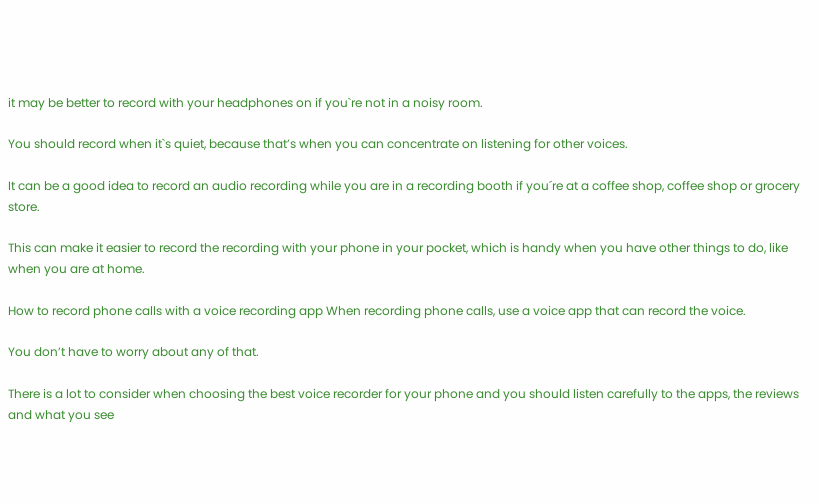it may be better to record with your headphones on if you`re not in a noisy room.

You should record when it`s quiet, because that’s when you can concentrate on listening for other voices.

It can be a good idea to record an audio recording while you are in a recording booth if you´re at a coffee shop, coffee shop or grocery store.

This can make it easier to record the recording with your phone in your pocket, which is handy when you have other things to do, like when you are at home.

How to record phone calls with a voice recording app When recording phone calls, use a voice app that can record the voice.

You don’t have to worry about any of that.

There is a lot to consider when choosing the best voice recorder for your phone and you should listen carefully to the apps, the reviews and what you see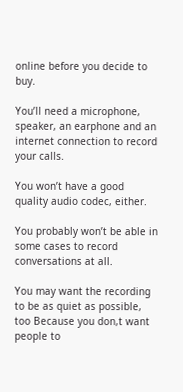online before you decide to buy.

You’ll need a microphone, speaker, an earphone and an internet connection to record your calls.

You won’t have a good quality audio codec, either.

You probably won’t be able in some cases to record conversations at all.

You may want the recording to be as quiet as possible, too Because you don,t want people to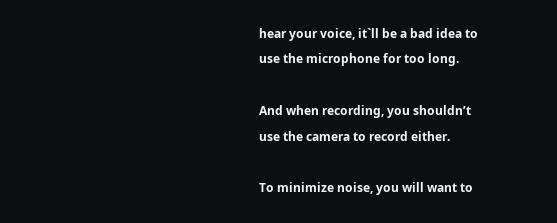hear your voice, it`ll be a bad idea to use the microphone for too long.

And when recording, you shouldn’t use the camera to record either.

To minimize noise, you will want to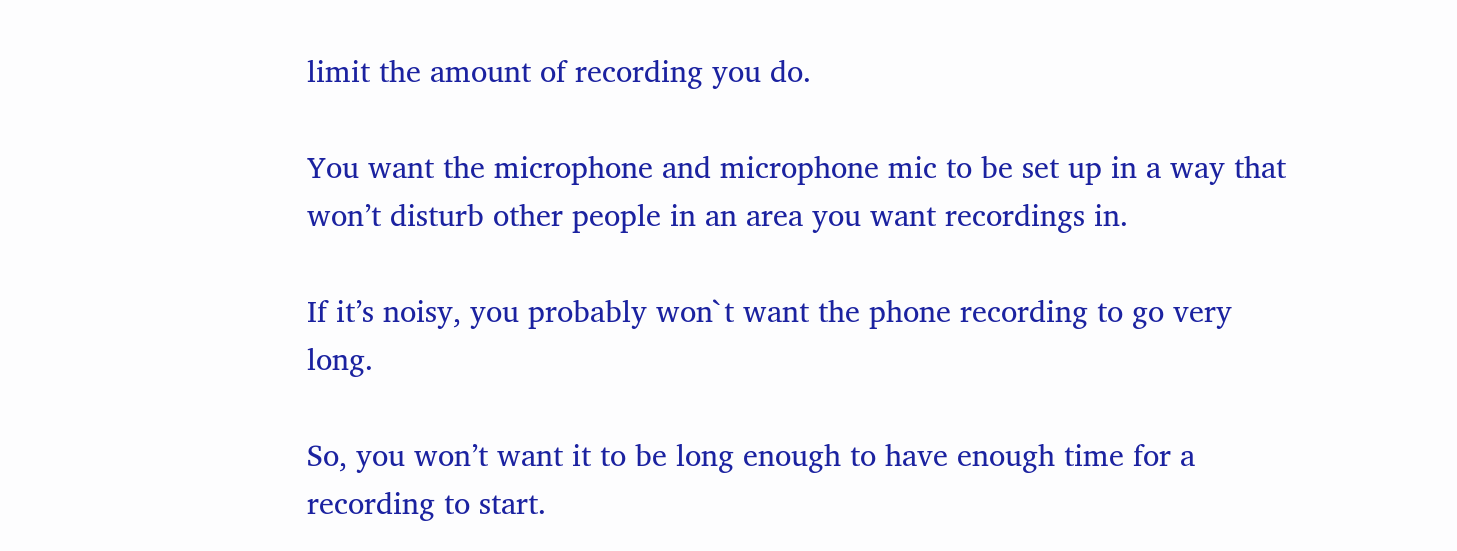limit the amount of recording you do.

You want the microphone and microphone mic to be set up in a way that won’t disturb other people in an area you want recordings in.

If it’s noisy, you probably won`t want the phone recording to go very long.

So, you won’t want it to be long enough to have enough time for a recording to start.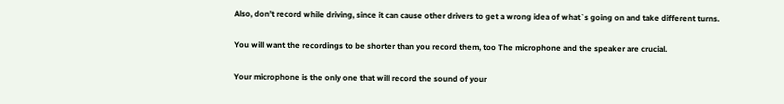Also, don’t record while driving, since it can cause other drivers to get a wrong idea of what`s going on and take different turns.

You will want the recordings to be shorter than you record them, too The microphone and the speaker are crucial.

Your microphone is the only one that will record the sound of your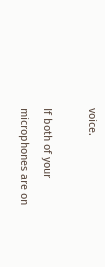voice.

If both of your microphones are on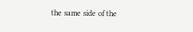the same side of the